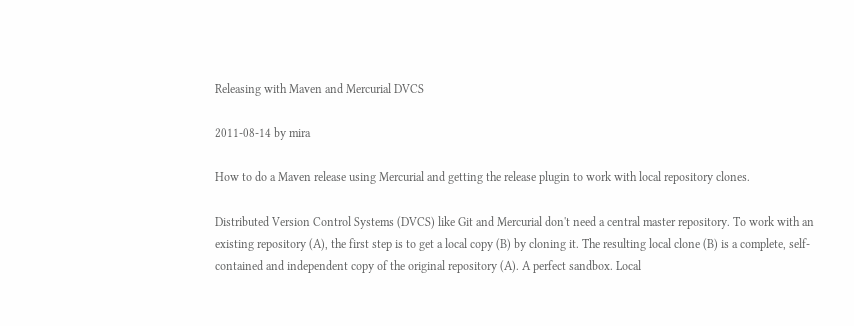Releasing with Maven and Mercurial DVCS

2011-08-14 by mira

How to do a Maven release using Mercurial and getting the release plugin to work with local repository clones.

Distributed Version Control Systems (DVCS) like Git and Mercurial don't need a central master repository. To work with an existing repository (A), the first step is to get a local copy (B) by cloning it. The resulting local clone (B) is a complete, self-contained and independent copy of the original repository (A). A perfect sandbox. Local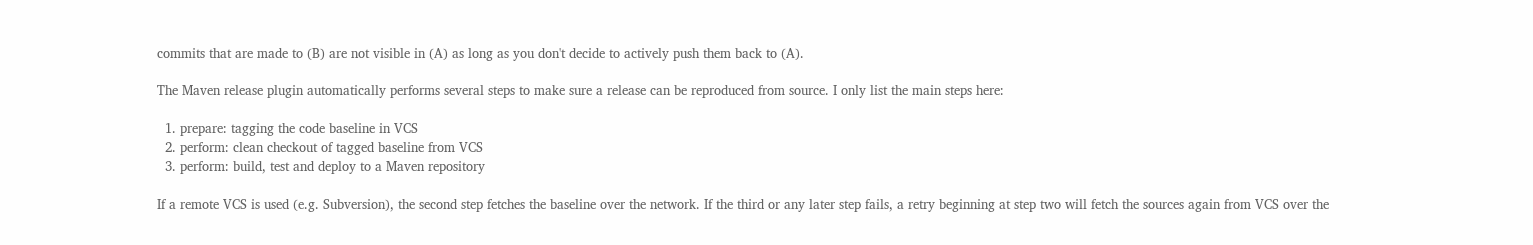commits that are made to (B) are not visible in (A) as long as you don't decide to actively push them back to (A).

The Maven release plugin automatically performs several steps to make sure a release can be reproduced from source. I only list the main steps here:

  1. prepare: tagging the code baseline in VCS
  2. perform: clean checkout of tagged baseline from VCS
  3. perform: build, test and deploy to a Maven repository

If a remote VCS is used (e.g. Subversion), the second step fetches the baseline over the network. If the third or any later step fails, a retry beginning at step two will fetch the sources again from VCS over the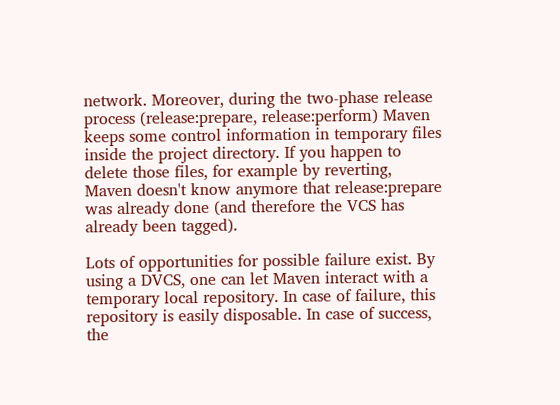network. Moreover, during the two-phase release process (release:prepare, release:perform) Maven keeps some control information in temporary files inside the project directory. If you happen to delete those files, for example by reverting, Maven doesn't know anymore that release:prepare was already done (and therefore the VCS has already been tagged).

Lots of opportunities for possible failure exist. By using a DVCS, one can let Maven interact with a temporary local repository. In case of failure, this repository is easily disposable. In case of success, the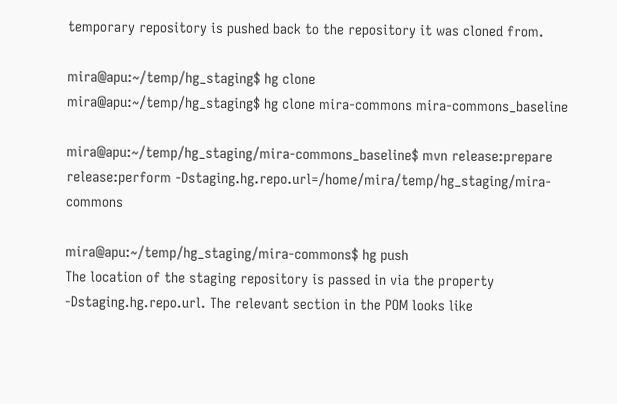temporary repository is pushed back to the repository it was cloned from.

mira@apu:~/temp/hg_staging$ hg clone
mira@apu:~/temp/hg_staging$ hg clone mira-commons mira-commons_baseline

mira@apu:~/temp/hg_staging/mira-commons_baseline$ mvn release:prepare release:perform -Dstaging.hg.repo.url=/home/mira/temp/hg_staging/mira-commons

mira@apu:~/temp/hg_staging/mira-commons$ hg push
The location of the staging repository is passed in via the property -Dstaging.hg.repo.url. The relevant section in the POM looks like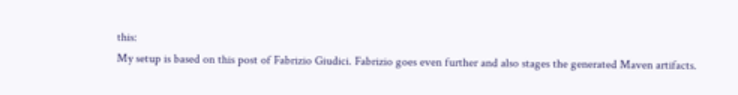this:
My setup is based on this post of Fabrizio Giudici. Fabrizio goes even further and also stages the generated Maven artifacts.